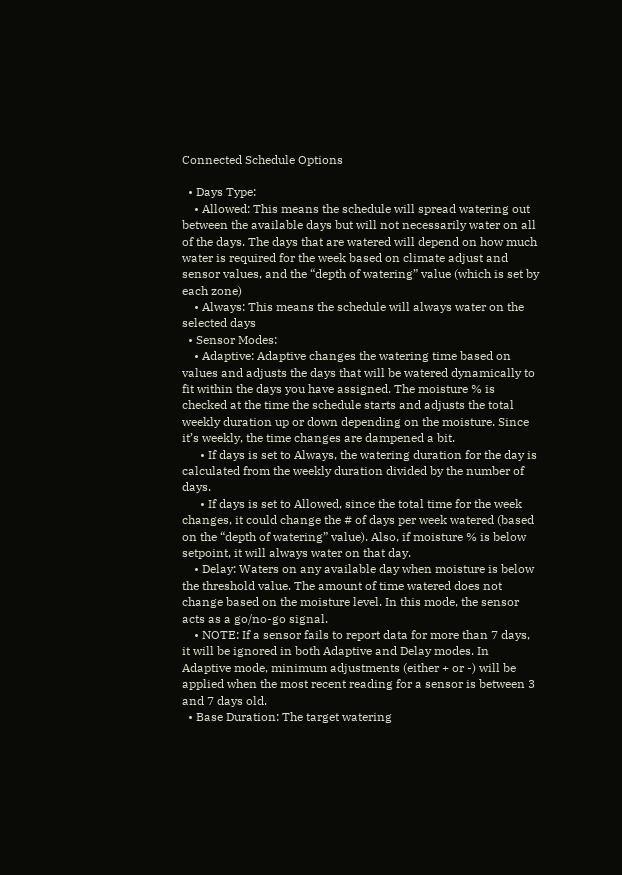Connected Schedule Options

  • Days Type:
    • Allowed: This means the schedule will spread watering out between the available days but will not necessarily water on all of the days. The days that are watered will depend on how much water is required for the week based on climate adjust and sensor values, and the “depth of watering” value (which is set by each zone)
    • Always: This means the schedule will always water on the selected days
  • Sensor Modes:
    • Adaptive: Adaptive changes the watering time based on values and adjusts the days that will be watered dynamically to fit within the days you have assigned. The moisture % is checked at the time the schedule starts and adjusts the total weekly duration up or down depending on the moisture. Since it’s weekly, the time changes are dampened a bit.
      • If days is set to Always, the watering duration for the day is calculated from the weekly duration divided by the number of days.
      • If days is set to Allowed, since the total time for the week changes, it could change the # of days per week watered (based on the “depth of watering” value). Also, if moisture % is below setpoint, it will always water on that day.
    • Delay: Waters on any available day when moisture is below the threshold value. The amount of time watered does not change based on the moisture level. In this mode, the sensor acts as a go/no-go signal.
    • NOTE: If a sensor fails to report data for more than 7 days, it will be ignored in both Adaptive and Delay modes. In Adaptive mode, minimum adjustments (either + or -) will be applied when the most recent reading for a sensor is between 3 and 7 days old.
  • Base Duration: The target watering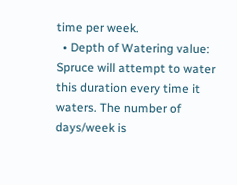time per week.
  • Depth of Watering value: Spruce will attempt to water this duration every time it waters. The number of days/week is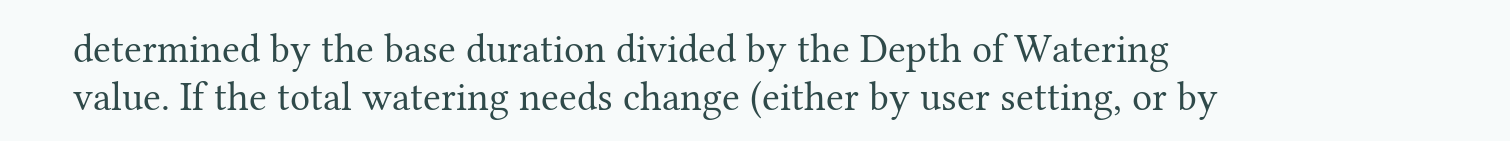determined by the base duration divided by the Depth of Watering value. If the total watering needs change (either by user setting, or by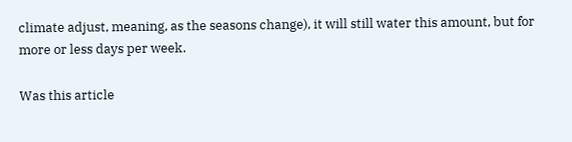climate adjust, meaning, as the seasons change), it will still water this amount, but for more or less days per week.

Was this article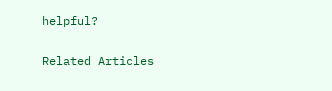helpful?

Related Articles